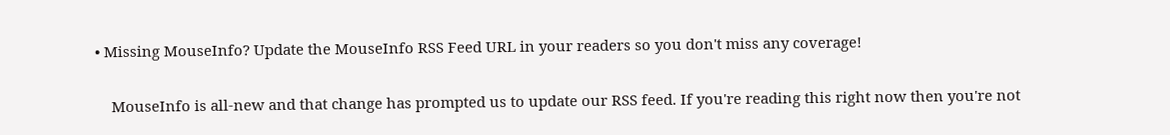• Missing MouseInfo? Update the MouseInfo RSS Feed URL in your readers so you don't miss any coverage!

    MouseInfo is all-new and that change has prompted us to update our RSS feed. If you're reading this right now then you're not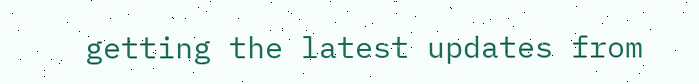getting the latest updates from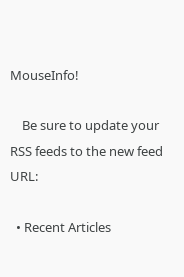MouseInfo!

    Be sure to update your RSS feeds to the new feed URL:

  • Recent Articles